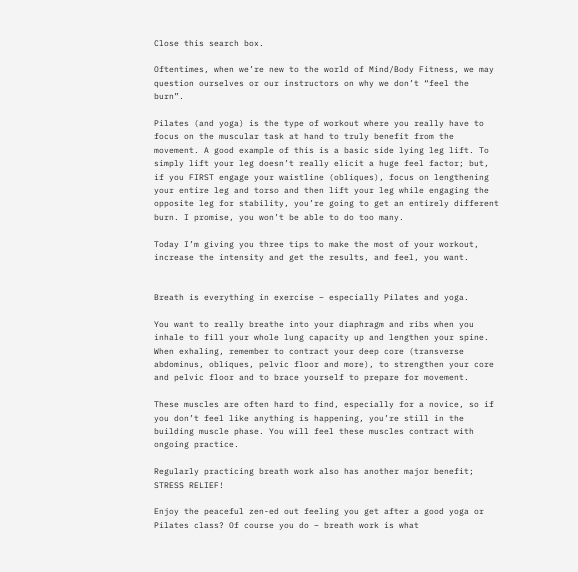Close this search box.

Oftentimes, when we’re new to the world of Mind/Body Fitness, we may question ourselves or our instructors on why we don’t “feel the burn”.

Pilates (and yoga) is the type of workout where you really have to focus on the muscular task at hand to truly benefit from the movement. A good example of this is a basic side lying leg lift. To simply lift your leg doesn’t really elicit a huge feel factor; but, if you FIRST engage your waistline (obliques), focus on lengthening your entire leg and torso and then lift your leg while engaging the opposite leg for stability, you’re going to get an entirely different burn. I promise, you won’t be able to do too many.

Today I’m giving you three tips to make the most of your workout, increase the intensity and get the results, and feel, you want.


Breath is everything in exercise – especially Pilates and yoga.

You want to really breathe into your diaphragm and ribs when you inhale to fill your whole lung capacity up and lengthen your spine. When exhaling, remember to contract your deep core (transverse abdominus, obliques, pelvic floor and more), to strengthen your core and pelvic floor and to brace yourself to prepare for movement.

These muscles are often hard to find, especially for a novice, so if you don’t feel like anything is happening, you’re still in the building muscle phase. You will feel these muscles contract with ongoing practice.

Regularly practicing breath work also has another major benefit; STRESS RELIEF!

Enjoy the peaceful zen-ed out feeling you get after a good yoga or Pilates class? Of course you do – breath work is what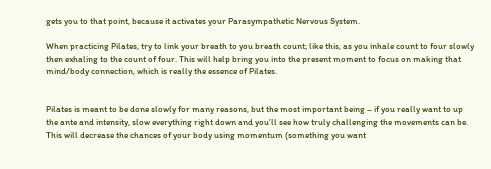gets you to that point, because it activates your Parasympathetic Nervous System.

When practicing Pilates, try to link your breath to you breath count; like this, as you inhale count to four slowly then exhaling to the count of four. This will help bring you into the present moment to focus on making that mind/body connection, which is really the essence of Pilates.


Pilates is meant to be done slowly for many reasons, but the most important being – if you really want to up the ante and intensity, slow everything right down and you’ll see how truly challenging the movements can be. This will decrease the chances of your body using momentum (something you want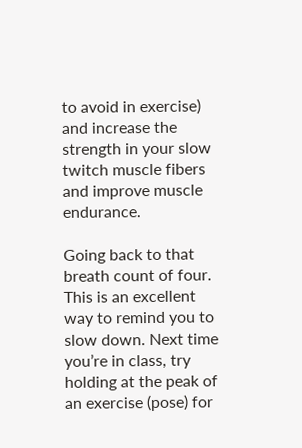to avoid in exercise) and increase the strength in your slow twitch muscle fibers and improve muscle endurance.

Going back to that breath count of four. This is an excellent way to remind you to slow down. Next time you’re in class, try holding at the peak of an exercise (pose) for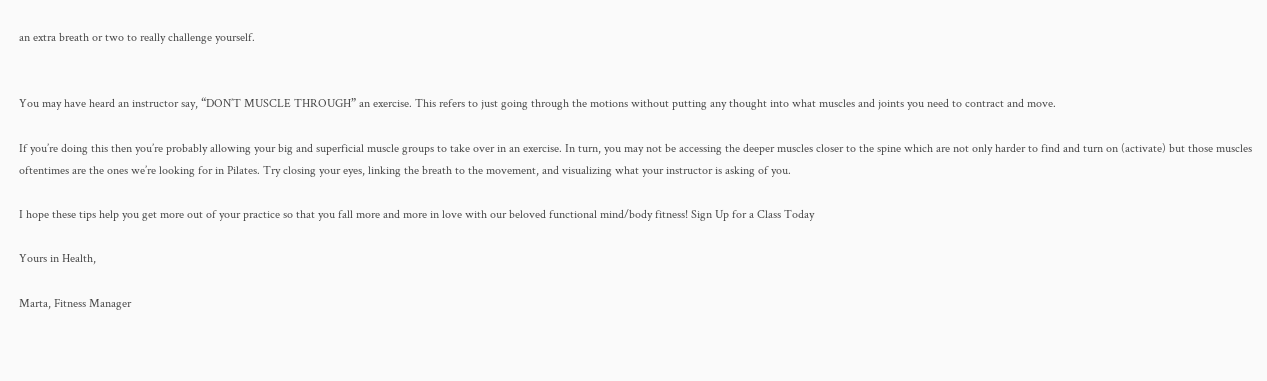an extra breath or two to really challenge yourself.


You may have heard an instructor say, “DON’T MUSCLE THROUGH” an exercise. This refers to just going through the motions without putting any thought into what muscles and joints you need to contract and move.

If you’re doing this then you’re probably allowing your big and superficial muscle groups to take over in an exercise. In turn, you may not be accessing the deeper muscles closer to the spine which are not only harder to find and turn on (activate) but those muscles oftentimes are the ones we’re looking for in Pilates. Try closing your eyes, linking the breath to the movement, and visualizing what your instructor is asking of you.

I hope these tips help you get more out of your practice so that you fall more and more in love with our beloved functional mind/body fitness! Sign Up for a Class Today

Yours in Health,

Marta, Fitness Manager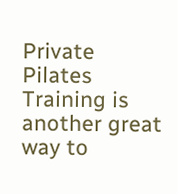Private Pilates Training is another great way to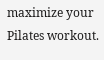maximize your Pilates workout.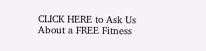CLICK HERE to Ask Us About a FREE Fitness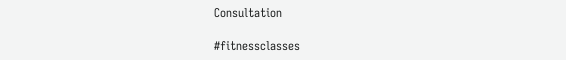Consultation

#fitnessclasses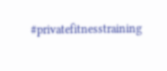#privatefitnesstraining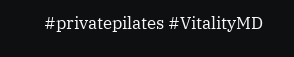#privatepilates #VitalityMD